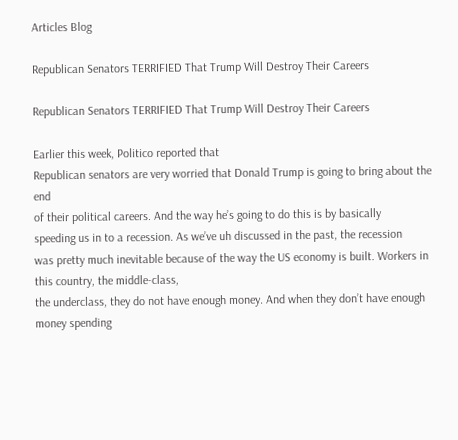Articles Blog

Republican Senators TERRIFIED That Trump Will Destroy Their Careers

Republican Senators TERRIFIED That Trump Will Destroy Their Careers

Earlier this week, Politico reported that
Republican senators are very worried that Donald Trump is going to bring about the end
of their political careers. And the way he’s going to do this is by basically
speeding us in to a recession. As we’ve uh discussed in the past, the recession
was pretty much inevitable because of the way the US economy is built. Workers in this country, the middle-class,
the underclass, they do not have enough money. And when they don’t have enough money spending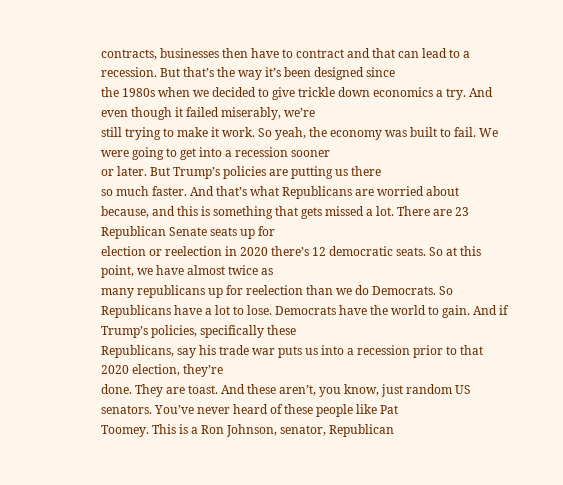contracts, businesses then have to contract and that can lead to a recession. But that’s the way it’s been designed since
the 1980s when we decided to give trickle down economics a try. And even though it failed miserably, we’re
still trying to make it work. So yeah, the economy was built to fail. We were going to get into a recession sooner
or later. But Trump’s policies are putting us there
so much faster. And that’s what Republicans are worried about
because, and this is something that gets missed a lot. There are 23 Republican Senate seats up for
election or reelection in 2020 there’s 12 democratic seats. So at this point, we have almost twice as
many republicans up for reelection than we do Democrats. So Republicans have a lot to lose. Democrats have the world to gain. And if Trump’s policies, specifically these
Republicans, say his trade war puts us into a recession prior to that 2020 election, they’re
done. They are toast. And these aren’t, you know, just random US
senators. You’ve never heard of these people like Pat
Toomey. This is a Ron Johnson, senator, Republican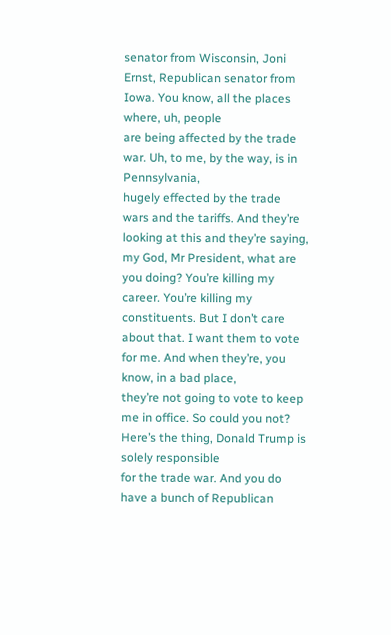senator from Wisconsin, Joni Ernst, Republican senator from Iowa. You know, all the places where, uh, people
are being affected by the trade war. Uh, to me, by the way, is in Pennsylvania,
hugely effected by the trade wars and the tariffs. And they’re looking at this and they’re saying,
my God, Mr President, what are you doing? You’re killing my career. You’re killing my constituents. But I don’t care about that. I want them to vote for me. And when they’re, you know, in a bad place,
they’re not going to vote to keep me in office. So could you not? Here’s the thing, Donald Trump is solely responsible
for the trade war. And you do have a bunch of Republican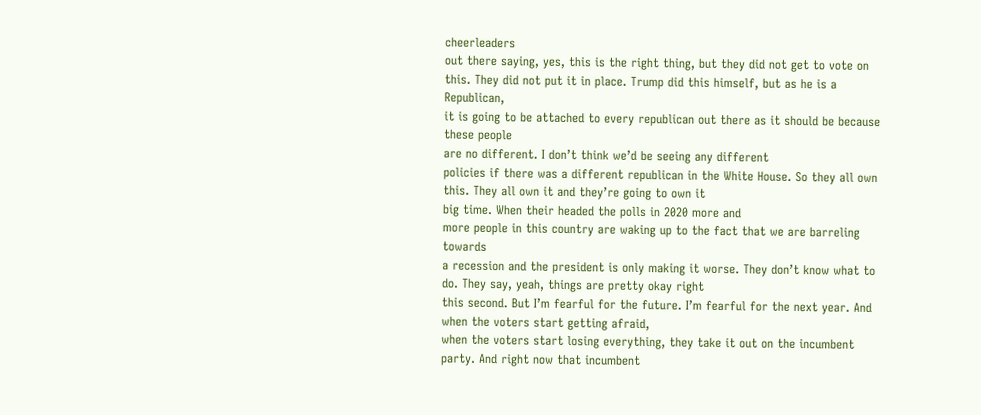cheerleaders
out there saying, yes, this is the right thing, but they did not get to vote on this. They did not put it in place. Trump did this himself, but as he is a Republican,
it is going to be attached to every republican out there as it should be because these people
are no different. I don’t think we’d be seeing any different
policies if there was a different republican in the White House. So they all own this. They all own it and they’re going to own it
big time. When their headed the polls in 2020 more and
more people in this country are waking up to the fact that we are barreling towards
a recession and the president is only making it worse. They don’t know what to do. They say, yeah, things are pretty okay right
this second. But I’m fearful for the future. I’m fearful for the next year. And when the voters start getting afraid,
when the voters start losing everything, they take it out on the incumbent party. And right now that incumbent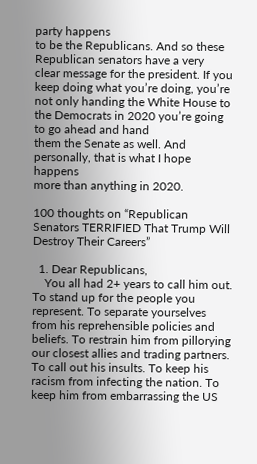party happens
to be the Republicans. And so these Republican senators have a very
clear message for the president. If you keep doing what you’re doing, you’re
not only handing the White House to the Democrats in 2020 you’re going to go ahead and hand
them the Senate as well. And personally, that is what I hope happens
more than anything in 2020.

100 thoughts on “Republican Senators TERRIFIED That Trump Will Destroy Their Careers”

  1. Dear Republicans,
    You all had 2+ years to call him out. To stand up for the people you represent. To separate yourselves from his reprehensible policies and beliefs. To restrain him from pillorying our closest allies and trading partners. To call out his insults. To keep his racism from infecting the nation. To keep him from embarrassing the US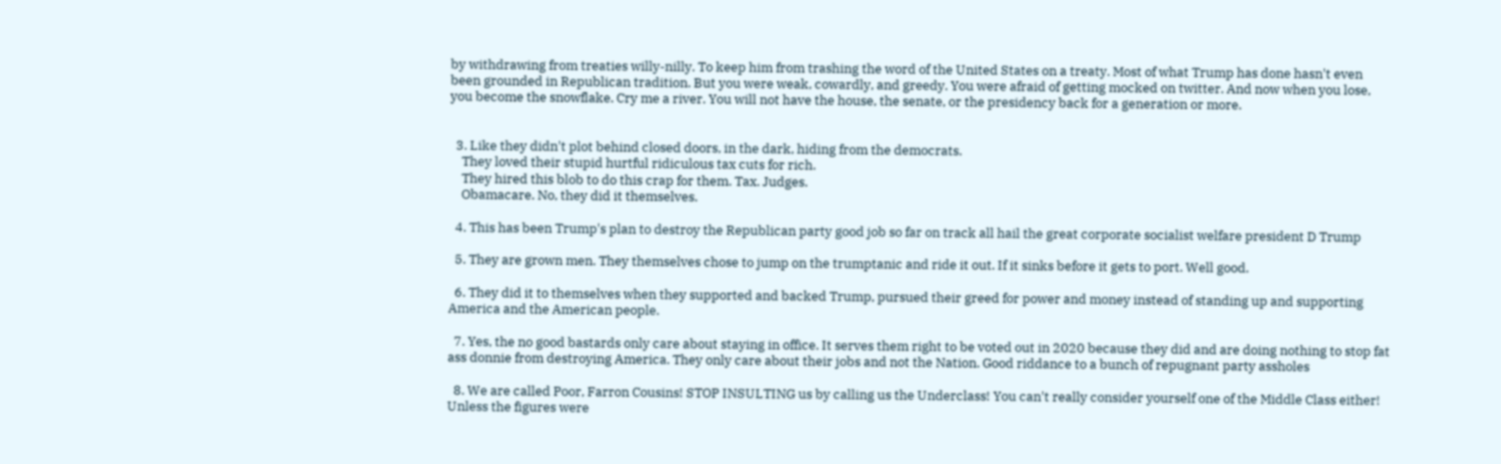by withdrawing from treaties willy-nilly. To keep him from trashing the word of the United States on a treaty. Most of what Trump has done hasn't even been grounded in Republican tradition. But you were weak, cowardly, and greedy. You were afraid of getting mocked on twitter. And now when you lose, you become the snowflake. Cry me a river. You will not have the house, the senate, or the presidency back for a generation or more.


  3. Like they didn't plot behind closed doors, in the dark, hiding from the democrats.
    They loved their stupid hurtful ridiculous tax cuts for rich.
    They hired this blob to do this crap for them. Tax. Judges.
    Obamacare. No, they did it themselves.

  4. This has been Trump's plan to destroy the Republican party good job so far on track all hail the great corporate socialist welfare president D Trump

  5. They are grown men. They themselves chose to jump on the trumptanic and ride it out. If it sinks before it gets to port. Well good.

  6. They did it to themselves when they supported and backed Trump, pursued their greed for power and money instead of standing up and supporting America and the American people.

  7. Yes, the no good bastards only care about staying in office. It serves them right to be voted out in 2020 because they did and are doing nothing to stop fat ass donnie from destroying America. They only care about their jobs and not the Nation. Good riddance to a bunch of repugnant party assholes

  8. We are called Poor, Farron Cousins! STOP INSULTING us by calling us the Underclass! You can't really consider yourself one of the Middle Class either! Unless the figures were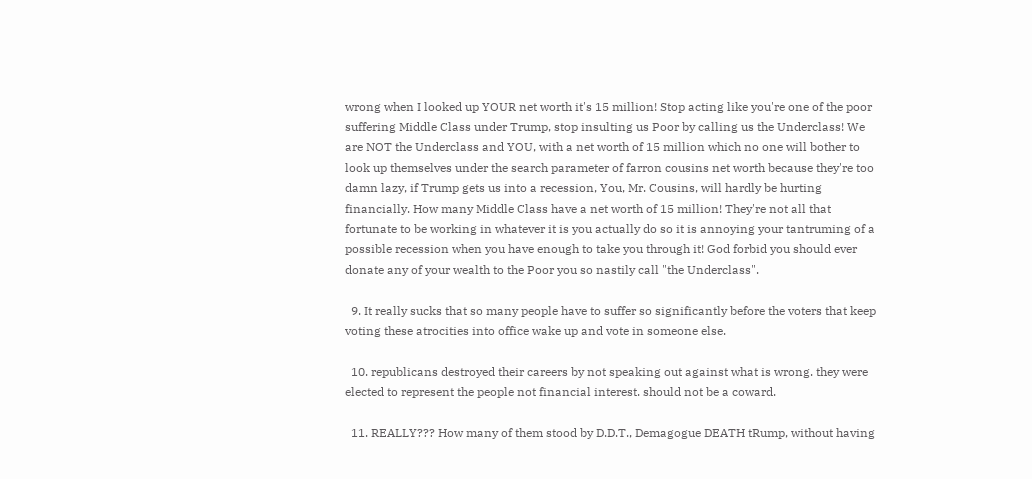wrong when I looked up YOUR net worth it's 15 million! Stop acting like you're one of the poor suffering Middle Class under Trump, stop insulting us Poor by calling us the Underclass! We are NOT the Underclass and YOU, with a net worth of 15 million which no one will bother to look up themselves under the search parameter of farron cousins net worth because they're too damn lazy, if Trump gets us into a recession, You, Mr. Cousins, will hardly be hurting financially. How many Middle Class have a net worth of 15 million! They're not all that fortunate to be working in whatever it is you actually do so it is annoying your tantruming of a possible recession when you have enough to take you through it! God forbid you should ever donate any of your wealth to the Poor you so nastily call "the Underclass".

  9. It really sucks that so many people have to suffer so significantly before the voters that keep voting these atrocities into office wake up and vote in someone else.

  10. republicans destroyed their careers by not speaking out against what is wrong. they were elected to represent the people not financial interest. should not be a coward.

  11. REALLY??? How many of them stood by D.D.T., Demagogue DEATH tRump, without having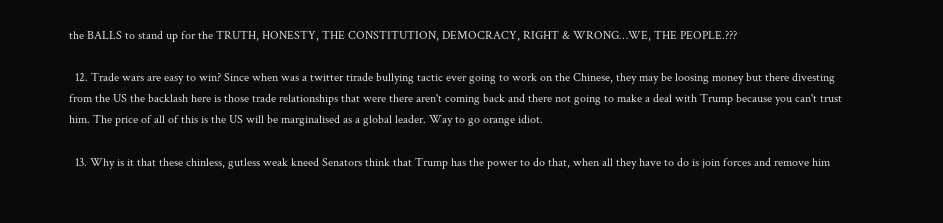the BALLS to stand up for the TRUTH, HONESTY, THE CONSTITUTION, DEMOCRACY, RIGHT & WRONG…WE, THE PEOPLE.???

  12. Trade wars are easy to win? Since when was a twitter tirade bullying tactic ever going to work on the Chinese, they may be loosing money but there divesting from the US the backlash here is those trade relationships that were there aren't coming back and there not going to make a deal with Trump because you can't trust him. The price of all of this is the US will be marginalised as a global leader. Way to go orange idiot.

  13. Why is it that these chinless, gutless weak kneed Senators think that Trump has the power to do that, when all they have to do is join forces and remove him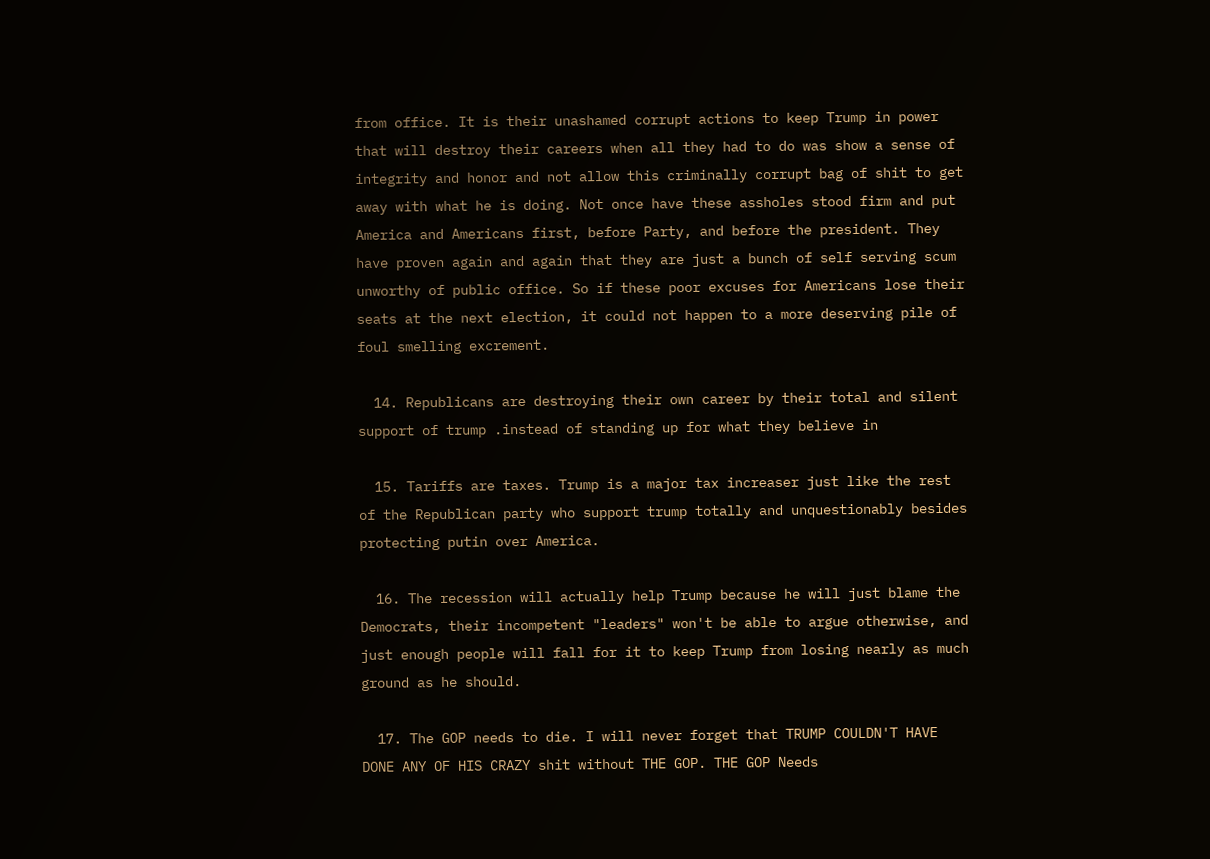from office. It is their unashamed corrupt actions to keep Trump in power that will destroy their careers when all they had to do was show a sense of integrity and honor and not allow this criminally corrupt bag of shit to get away with what he is doing. Not once have these assholes stood firm and put America and Americans first, before Party, and before the president. They have proven again and again that they are just a bunch of self serving scum unworthy of public office. So if these poor excuses for Americans lose their seats at the next election, it could not happen to a more deserving pile of foul smelling excrement.

  14. Republicans are destroying their own career by their total and silent support of trump .instead of standing up for what they believe in

  15. Tariffs are taxes. Trump is a major tax increaser just like the rest of the Republican party who support trump totally and unquestionably besides protecting putin over America.

  16. The recession will actually help Trump because he will just blame the Democrats, their incompetent "leaders" won't be able to argue otherwise, and just enough people will fall for it to keep Trump from losing nearly as much ground as he should.

  17. The GOP needs to die. I will never forget that TRUMP COULDN'T HAVE DONE ANY OF HIS CRAZY shit without THE GOP. THE GOP Needs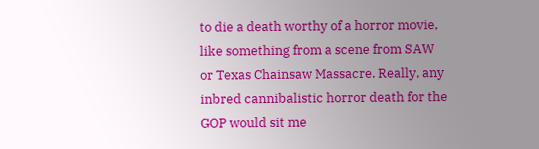to die a death worthy of a horror movie, like something from a scene from SAW or Texas Chainsaw Massacre. Really, any inbred cannibalistic horror death for the GOP would sit me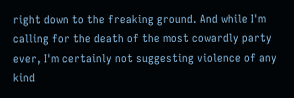right down to the freaking ground. And while I'm calling for the death of the most cowardly party ever, I'm certainly not suggesting violence of any kind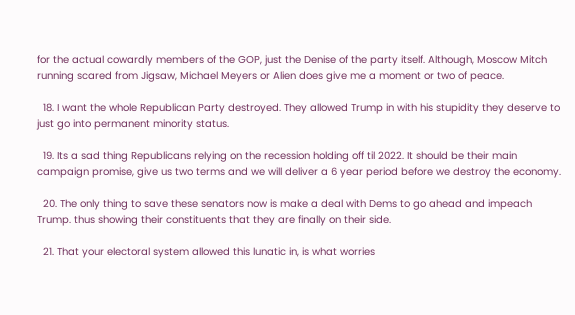for the actual cowardly members of the GOP, just the Denise of the party itself. Although, Moscow Mitch running scared from Jigsaw, Michael Meyers or Alien does give me a moment or two of peace.

  18. I want the whole Republican Party destroyed. They allowed Trump in with his stupidity they deserve to just go into permanent minority status.

  19. Its a sad thing Republicans relying on the recession holding off til 2022. It should be their main campaign promise, give us two terms and we will deliver a 6 year period before we destroy the economy.

  20. The only thing to save these senators now is make a deal with Dems to go ahead and impeach Trump. thus showing their constituents that they are finally on their side.

  21. That your electoral system allowed this lunatic in, is what worries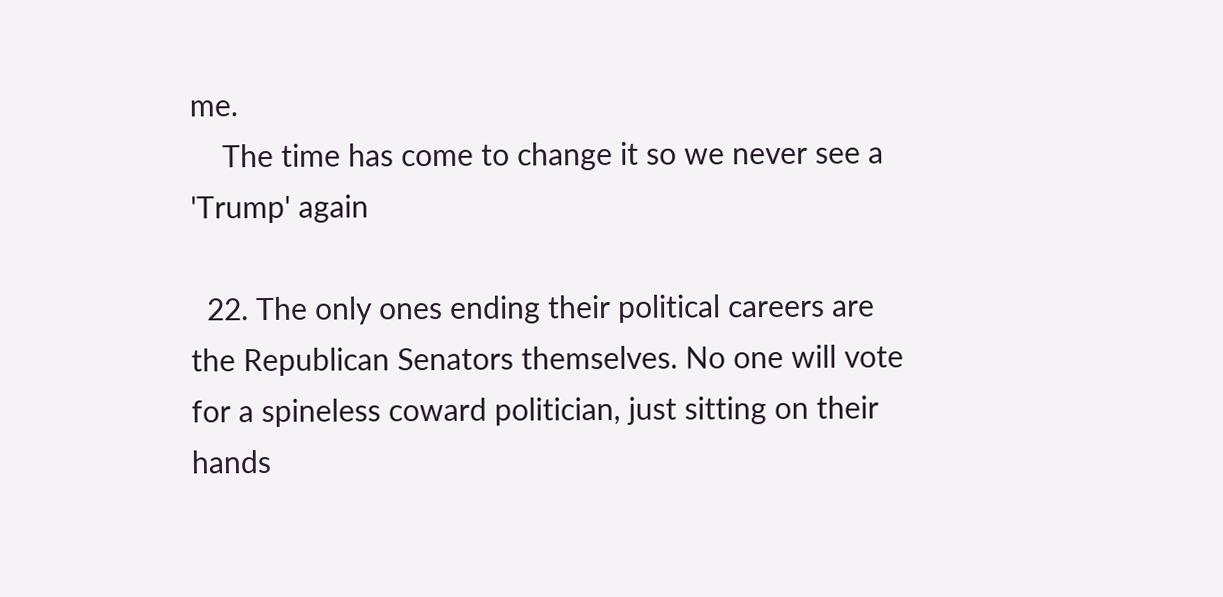me.
    The time has come to change it so we never see a 'Trump' again

  22. The only ones ending their political careers are the Republican Senators themselves. No one will vote for a spineless coward politician, just sitting on their hands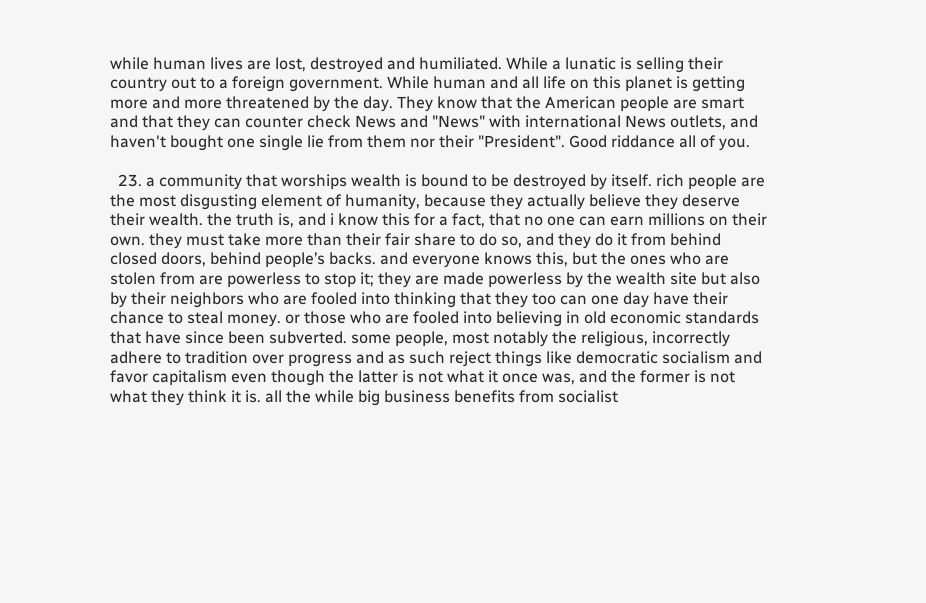while human lives are lost, destroyed and humiliated. While a lunatic is selling their country out to a foreign government. While human and all life on this planet is getting more and more threatened by the day. They know that the American people are smart and that they can counter check News and "News" with international News outlets, and haven't bought one single lie from them nor their "President". Good riddance all of you.

  23. a community that worships wealth is bound to be destroyed by itself. rich people are the most disgusting element of humanity, because they actually believe they deserve their wealth. the truth is, and i know this for a fact, that no one can earn millions on their own. they must take more than their fair share to do so, and they do it from behind closed doors, behind people’s backs. and everyone knows this, but the ones who are stolen from are powerless to stop it; they are made powerless by the wealth site but also by their neighbors who are fooled into thinking that they too can one day have their chance to steal money. or those who are fooled into believing in old economic standards that have since been subverted. some people, most notably the religious, incorrectly adhere to tradition over progress and as such reject things like democratic socialism and favor capitalism even though the latter is not what it once was, and the former is not what they think it is. all the while big business benefits from socialist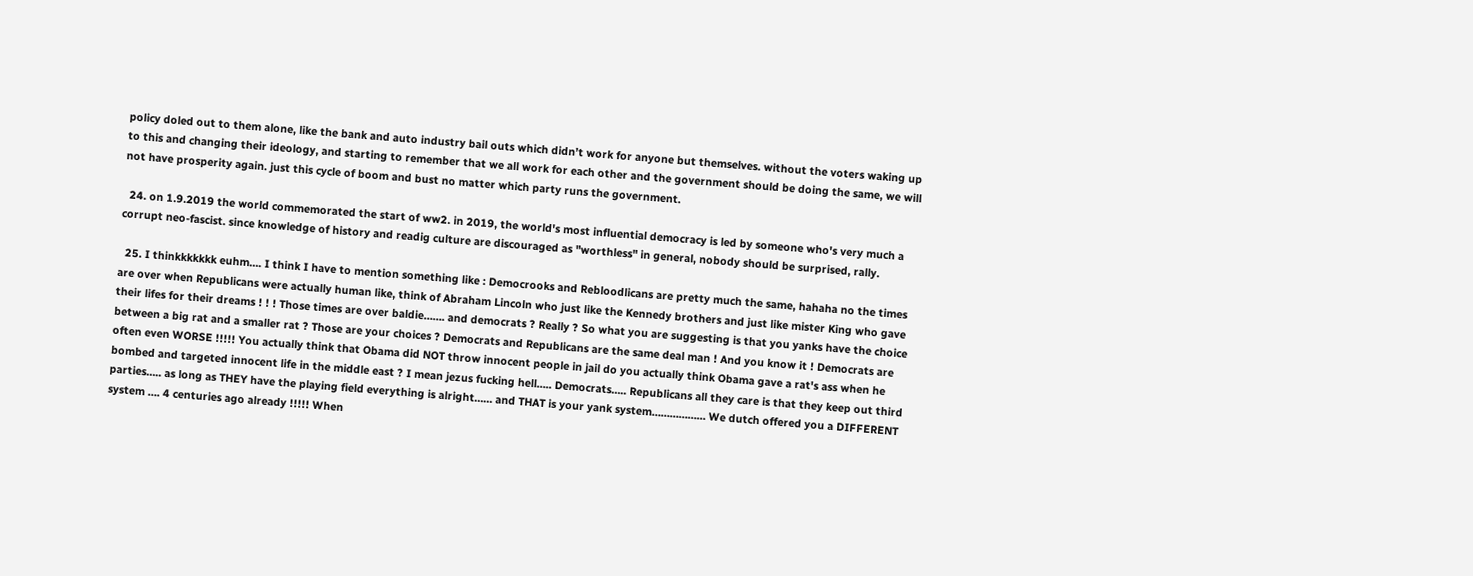policy doled out to them alone, like the bank and auto industry bail outs which didn’t work for anyone but themselves. without the voters waking up to this and changing their ideology, and starting to remember that we all work for each other and the government should be doing the same, we will not have prosperity again. just this cycle of boom and bust no matter which party runs the government.

  24. on 1.9.2019 the world commemorated the start of ww2. in 2019, the world's most influential democracy is led by someone who's very much a corrupt neo-fascist. since knowledge of history and readig culture are discouraged as "worthless" in general, nobody should be surprised, rally.

  25. I thinkkkkkkk euhm…. I think I have to mention something like : Democrooks and Rebloodlicans are pretty much the same, hahaha no the times are over when Republicans were actually human like, think of Abraham Lincoln who just like the Kennedy brothers and just like mister King who gave their lifes for their dreams ! ! ! Those times are over baldie……. and democrats ? Really ? So what you are suggesting is that you yanks have the choice between a big rat and a smaller rat ? Those are your choices ? Democrats and Republicans are the same deal man ! And you know it ! Democrats are often even WORSE !!!!! You actually think that Obama did NOT throw innocent people in jail do you actually think Obama gave a rat's ass when he bombed and targeted innocent life in the middle east ? I mean jezus fucking hell….. Democrats….. Republicans all they care is that they keep out third parties….. as long as THEY have the playing field everything is alright…… and THAT is your yank system……………… We dutch offered you a DIFFERENT system …. 4 centuries ago already !!!!! When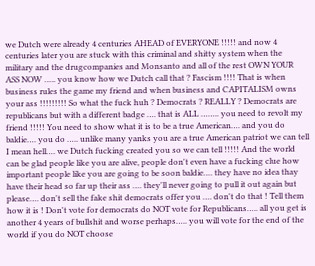we Dutch were already 4 centuries AHEAD of EVERYONE !!!!! and now 4 centuries later you are stuck with this criminal and shitty system when the military and the drugcompanies and Monsanto and all of the rest OWN YOUR ASS NOW ….. you know how we Dutch call that ? Fascism !!!! That is when business rules the game my friend and when business and CAPITALISM owns your ass !!!!!!!!! So what the fuck huh ? Democrats ? REALLY ? Democrats are republicans but with a different badge …. that is ALL …….. you need to revolt my friend !!!!! You need to show what it is to be a true American…. and you do baldie…. you do ….. unlike many yanks you are a true American patriot we can tell I mean hell…. we Dutch fucking created you so we can tell !!!!! And the world can be glad people like you are alive, people don't even have a fucking clue how important people like you are going to be soon baldie…. they have no idea thay have their head so far up their ass …. they'll never going to pull it out again but please…. don't sell the fake shit democrats offer you …. don't do that ! Tell them how it is ! Don't vote for democrats do NOT vote for Republicans….. all you get is another 4 years of bullshit and worse perhaps….. you will vote for the end of the world if you do NOT choose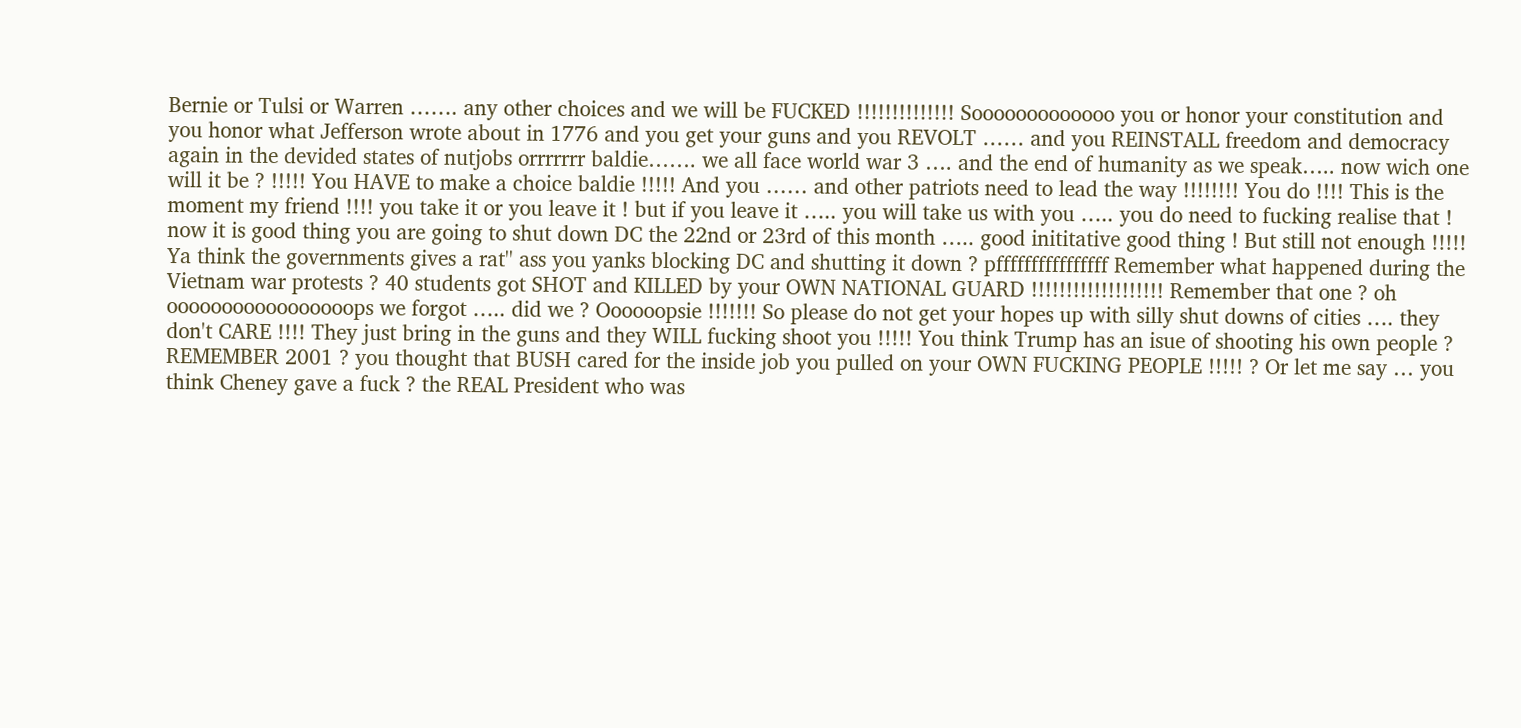Bernie or Tulsi or Warren ……. any other choices and we will be FUCKED !!!!!!!!!!!!!! Sooooooooooooo you or honor your constitution and you honor what Jefferson wrote about in 1776 and you get your guns and you REVOLT …… and you REINSTALL freedom and democracy again in the devided states of nutjobs orrrrrrr baldie……. we all face world war 3 …. and the end of humanity as we speak….. now wich one will it be ? !!!!! You HAVE to make a choice baldie !!!!! And you …… and other patriots need to lead the way !!!!!!!! You do !!!! This is the moment my friend !!!! you take it or you leave it ! but if you leave it ….. you will take us with you ….. you do need to fucking realise that ! now it is good thing you are going to shut down DC the 22nd or 23rd of this month ….. good inititative good thing ! But still not enough !!!!! Ya think the governments gives a rat'' ass you yanks blocking DC and shutting it down ? pffffffffffffffff Remember what happened during the Vietnam war protests ? 40 students got SHOT and KILLED by your OWN NATIONAL GUARD !!!!!!!!!!!!!!!!!!! Remember that one ? oh ooooooooooooooooops we forgot ….. did we ? Oooooopsie !!!!!!! So please do not get your hopes up with silly shut downs of cities …. they don't CARE !!!! They just bring in the guns and they WILL fucking shoot you !!!!! You think Trump has an isue of shooting his own people ? REMEMBER 2001 ? you thought that BUSH cared for the inside job you pulled on your OWN FUCKING PEOPLE !!!!! ? Or let me say … you think Cheney gave a fuck ? the REAL President who was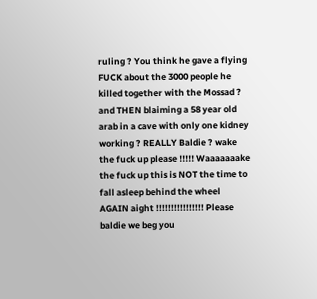ruling ? You think he gave a flying FUCK about the 3000 people he killed together with the Mossad ? and THEN blaiming a 58 year old arab in a cave with only one kidney working ? REALLY Baldie ? wake the fuck up please !!!!! Waaaaaaake the fuck up this is NOT the time to fall asleep behind the wheel AGAIN aight !!!!!!!!!!!!!!!! Please baldie we beg you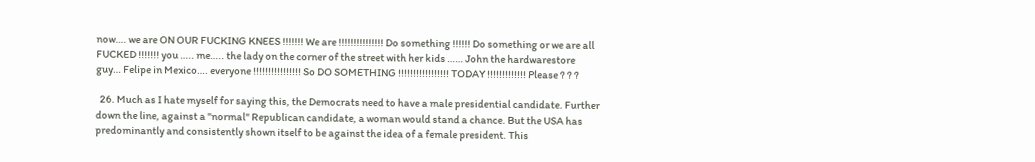now…. we are ON OUR FUCKING KNEES !!!!!!! We are !!!!!!!!!!!!!!! Do something !!!!!! Do something or we are all FUCKED !!!!!!! you ….. me….. the lady on the corner of the street with her kids …… John the hardwarestore guy… Felipe in Mexico…. everyone !!!!!!!!!!!!!!!! So DO SOMETHING !!!!!!!!!!!!!!!!! TODAY !!!!!!!!!!!!! Please ? ? ?

  26. Much as I hate myself for saying this, the Democrats need to have a male presidential candidate. Further down the line, against a "normal" Republican candidate, a woman would stand a chance. But the USA has predominantly and consistently shown itself to be against the idea of a female president. This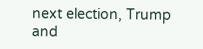next election, Trump and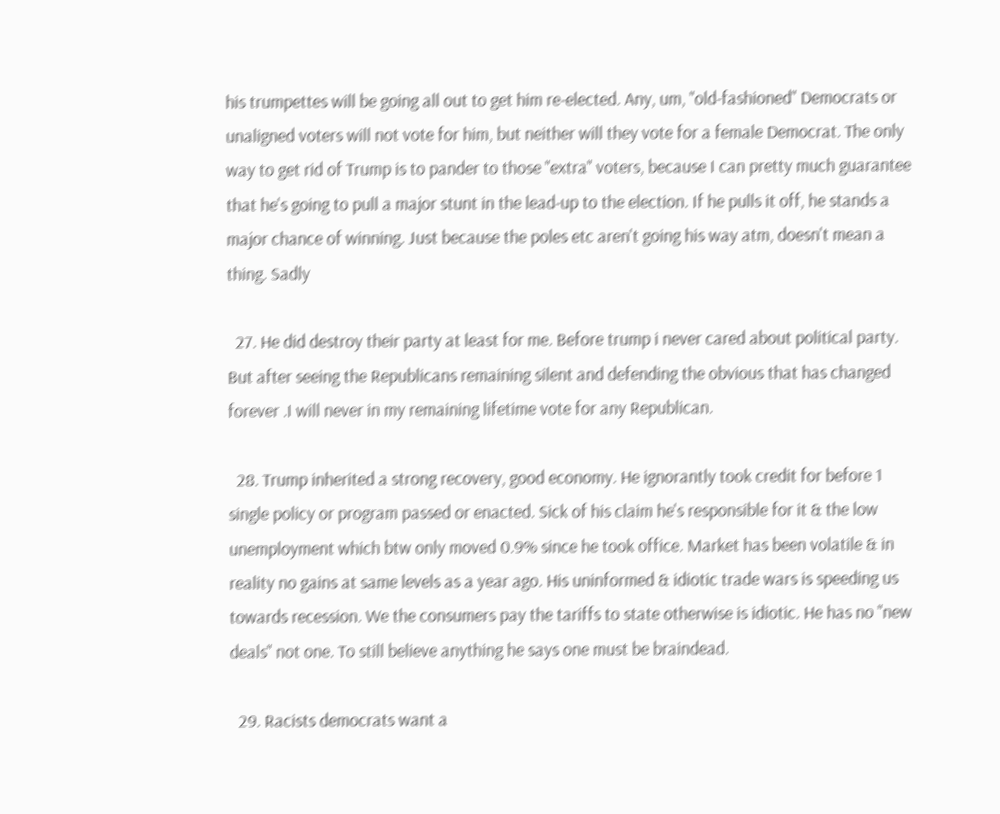his trumpettes will be going all out to get him re-elected. Any, um, "old-fashioned" Democrats or unaligned voters will not vote for him, but neither will they vote for a female Democrat. The only way to get rid of Trump is to pander to those "extra" voters, because I can pretty much guarantee that he's going to pull a major stunt in the lead-up to the election. If he pulls it off, he stands a major chance of winning. Just because the poles etc aren't going his way atm, doesn't mean a thing. Sadly

  27. He did destroy their party at least for me. Before trump i never cared about political party. But after seeing the Republicans remaining silent and defending the obvious that has changed forever .I will never in my remaining lifetime vote for any Republican.

  28. Trump inherited a strong recovery, good economy. He ignorantly took credit for before 1 single policy or program passed or enacted. Sick of his claim he's responsible for it & the low unemployment which btw only moved 0.9% since he took office. Market has been volatile & in reality no gains at same levels as a year ago. His uninformed & idiotic trade wars is speeding us towards recession. We the consumers pay the tariffs to state otherwise is idiotic. He has no "new deals" not one. To still believe anything he says one must be braindead.

  29. Racists democrats want a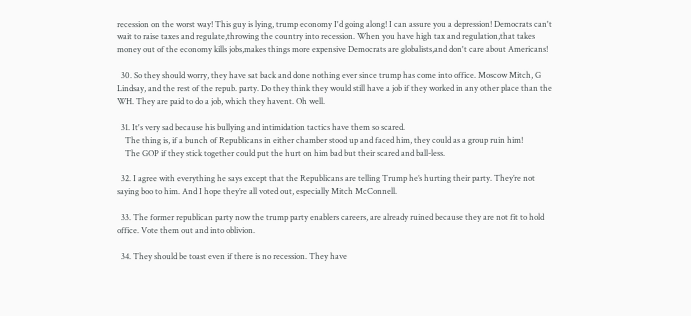recession on the worst way! This guy is lying, trump economy I'd going along! I can assure you a depression! Democrats can't wait to raise taxes and regulate,throwing the country into recession. When you have high tax and regulation,that takes money out of the economy kills jobs,makes things more expensive Democrats are globalists,and don't care about Americans!

  30. So they should worry, they have sat back and done nothing ever since trump has come into office. Moscow Mitch, G Lindsay, and the rest of the repub. party. Do they think they would still have a job if they worked in any other place than the WH. They are paid to do a job, which they havent. Oh well.

  31. It's very sad because his bullying and intimidation tactics have them so scared.
    The thing is, if a bunch of Republicans in either chamber stood up and faced him, they could as a group ruin him!
    The GOP if they stick together could put the hurt on him bad but their scared and ball-less.

  32. I agree with everything he says except that the Republicans are telling Trump he’s hurting their party. They’re not saying boo to him. And I hope they’re all voted out, especially Mitch McConnell.

  33. The former republican party now the trump party enablers careers, are already ruined because they are not fit to hold office. Vote them out and into oblivion.

  34. They should be toast even if there is no recession. They have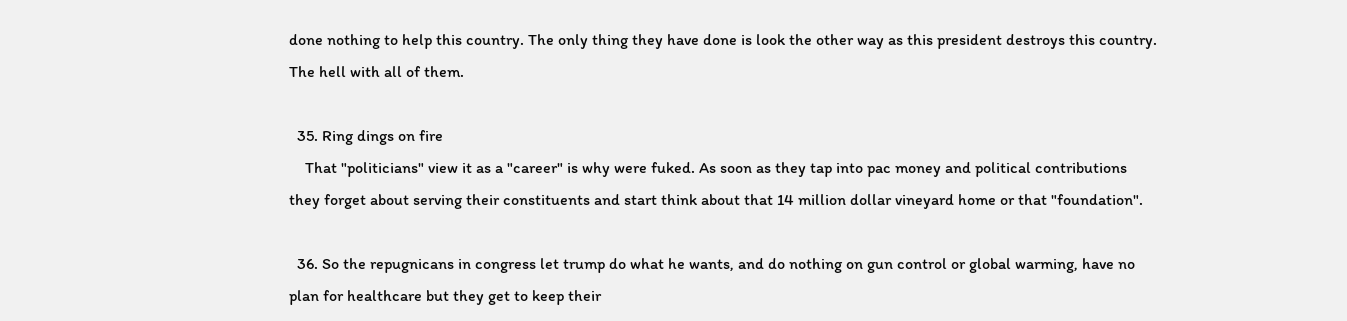done nothing to help this country. The only thing they have done is look the other way as this president destroys this country. The hell with all of them.

  35. Ring dings on fire
    That "politicians" view it as a "career" is why were fuked. As soon as they tap into pac money and political contributions they forget about serving their constituents and start think about that 14 million dollar vineyard home or that "foundation".

  36. So the repugnicans in congress let trump do what he wants, and do nothing on gun control or global warming, have no plan for healthcare but they get to keep their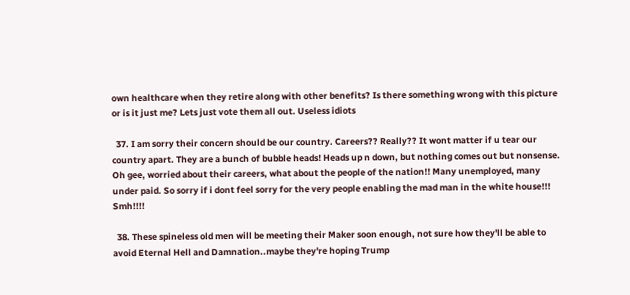own healthcare when they retire along with other benefits? Is there something wrong with this picture or is it just me? Lets just vote them all out. Useless idiots

  37. I am sorry their concern should be our country. Careers?? Really?? It wont matter if u tear our country apart. They are a bunch of bubble heads! Heads up n down, but nothing comes out but nonsense. Oh gee, worried about their careers, what about the people of the nation!! Many unemployed, many under paid. So sorry if i dont feel sorry for the very people enabling the mad man in the white house!!! Smh!!!!

  38. These spineless old men will be meeting their Maker soon enough, not sure how they'll be able to avoid Eternal Hell and Damnation..maybe they're hoping Trump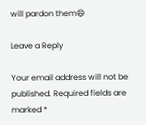will pardon them😄

Leave a Reply

Your email address will not be published. Required fields are marked *